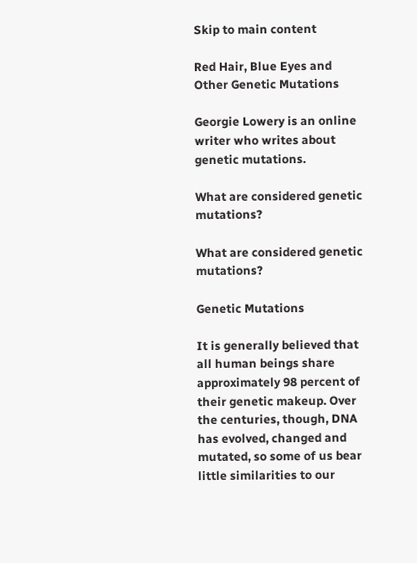Skip to main content

Red Hair, Blue Eyes and Other Genetic Mutations

Georgie Lowery is an online writer who writes about genetic mutations.

What are considered genetic mutations?

What are considered genetic mutations?

Genetic Mutations

It is generally believed that all human beings share approximately 98 percent of their genetic makeup. Over the centuries, though, DNA has evolved, changed and mutated, so some of us bear little similarities to our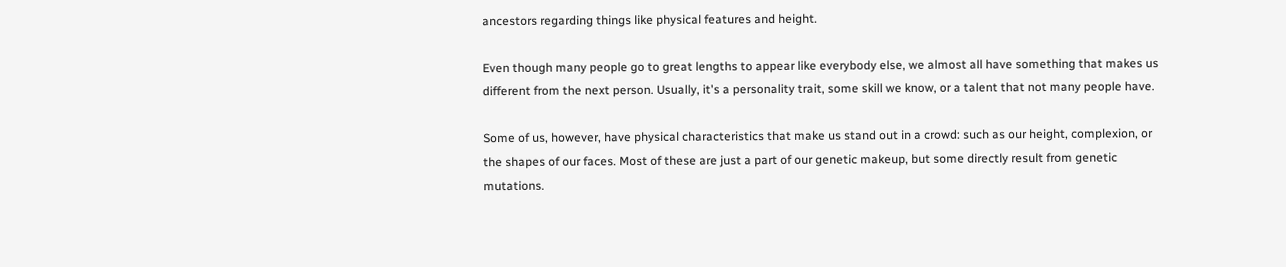ancestors regarding things like physical features and height.

Even though many people go to great lengths to appear like everybody else, we almost all have something that makes us different from the next person. Usually, it's a personality trait, some skill we know, or a talent that not many people have.

Some of us, however, have physical characteristics that make us stand out in a crowd: such as our height, complexion, or the shapes of our faces. Most of these are just a part of our genetic makeup, but some directly result from genetic mutations.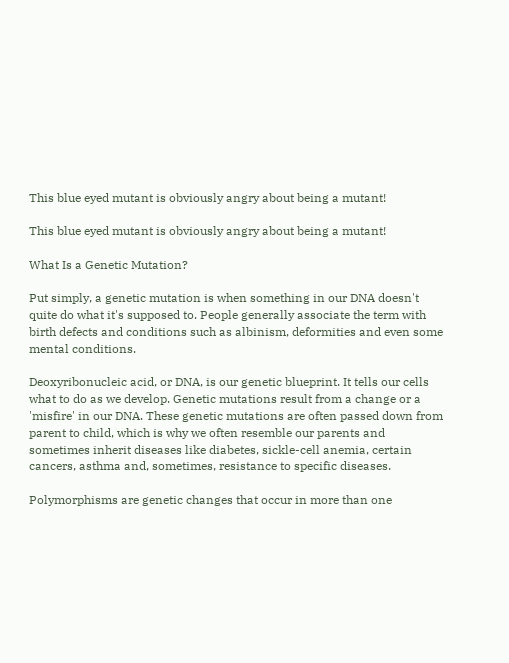This blue eyed mutant is obviously angry about being a mutant!

This blue eyed mutant is obviously angry about being a mutant!

What Is a Genetic Mutation?

Put simply, a genetic mutation is when something in our DNA doesn't quite do what it's supposed to. People generally associate the term with birth defects and conditions such as albinism, deformities and even some mental conditions.

Deoxyribonucleic acid, or DNA, is our genetic blueprint. It tells our cells what to do as we develop. Genetic mutations result from a change or a 'misfire' in our DNA. These genetic mutations are often passed down from parent to child, which is why we often resemble our parents and sometimes inherit diseases like diabetes, sickle-cell anemia, certain cancers, asthma and, sometimes, resistance to specific diseases.

Polymorphisms are genetic changes that occur in more than one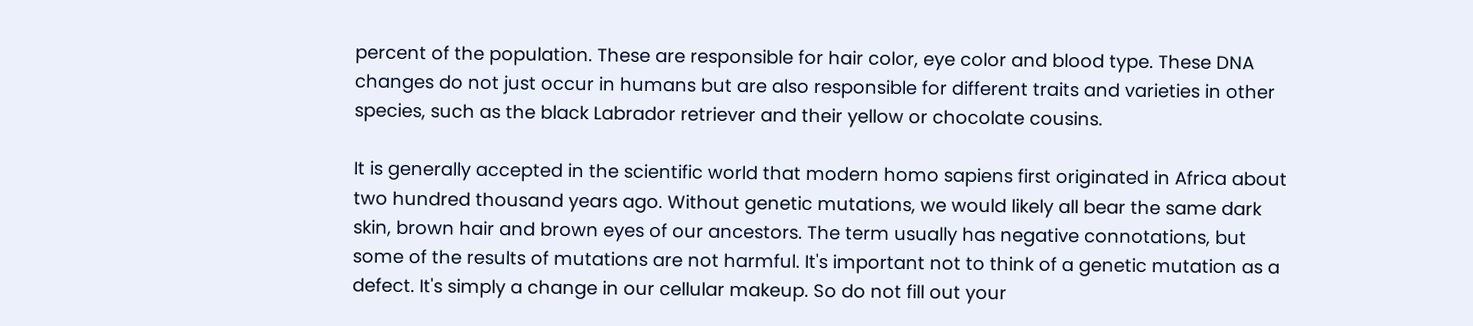percent of the population. These are responsible for hair color, eye color and blood type. These DNA changes do not just occur in humans but are also responsible for different traits and varieties in other species, such as the black Labrador retriever and their yellow or chocolate cousins.

It is generally accepted in the scientific world that modern homo sapiens first originated in Africa about two hundred thousand years ago. Without genetic mutations, we would likely all bear the same dark skin, brown hair and brown eyes of our ancestors. The term usually has negative connotations, but some of the results of mutations are not harmful. It's important not to think of a genetic mutation as a defect. It's simply a change in our cellular makeup. So do not fill out your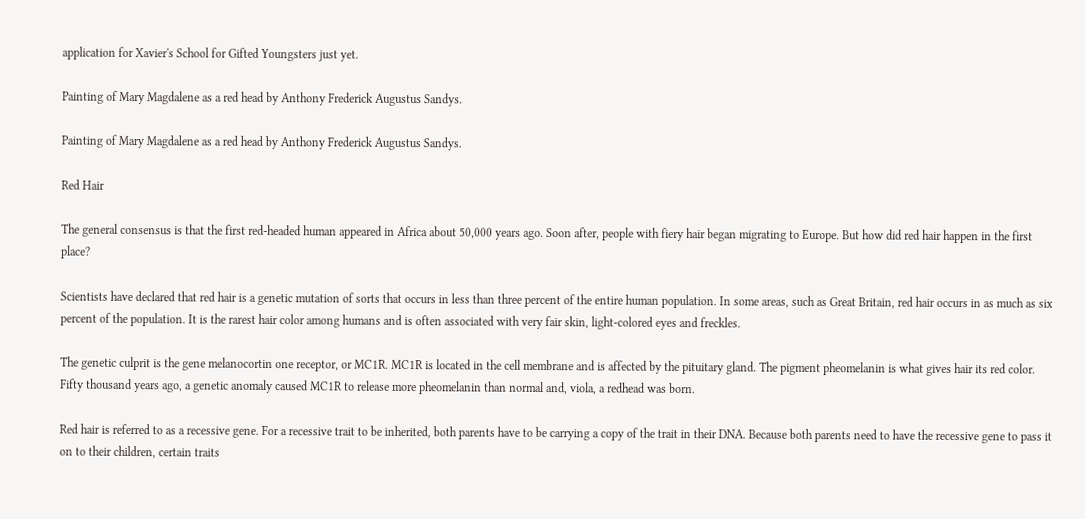application for Xavier's School for Gifted Youngsters just yet.

Painting of Mary Magdalene as a red head by Anthony Frederick Augustus Sandys.

Painting of Mary Magdalene as a red head by Anthony Frederick Augustus Sandys.

Red Hair

The general consensus is that the first red-headed human appeared in Africa about 50,000 years ago. Soon after, people with fiery hair began migrating to Europe. But how did red hair happen in the first place?

Scientists have declared that red hair is a genetic mutation of sorts that occurs in less than three percent of the entire human population. In some areas, such as Great Britain, red hair occurs in as much as six percent of the population. It is the rarest hair color among humans and is often associated with very fair skin, light-colored eyes and freckles.

The genetic culprit is the gene melanocortin one receptor, or MC1R. MC1R is located in the cell membrane and is affected by the pituitary gland. The pigment pheomelanin is what gives hair its red color. Fifty thousand years ago, a genetic anomaly caused MC1R to release more pheomelanin than normal and, viola, a redhead was born.

Red hair is referred to as a recessive gene. For a recessive trait to be inherited, both parents have to be carrying a copy of the trait in their DNA. Because both parents need to have the recessive gene to pass it on to their children, certain traits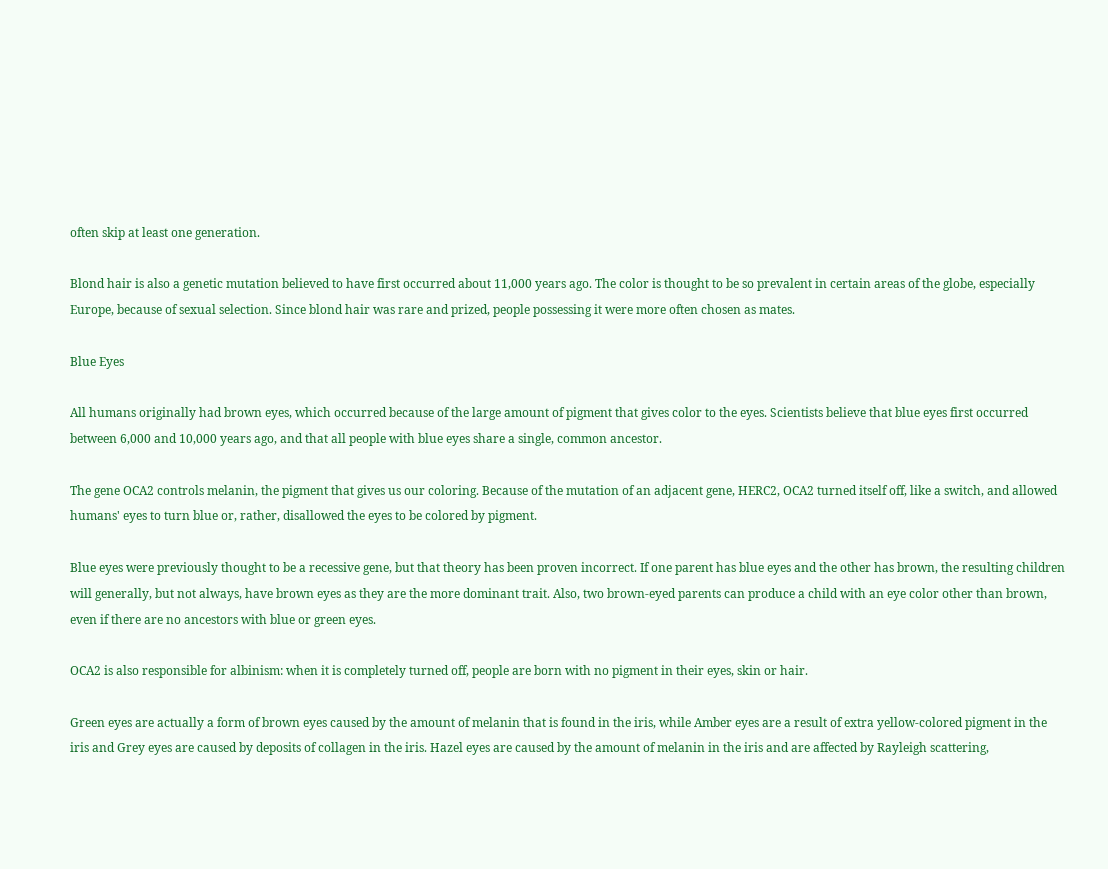often skip at least one generation.

Blond hair is also a genetic mutation believed to have first occurred about 11,000 years ago. The color is thought to be so prevalent in certain areas of the globe, especially Europe, because of sexual selection. Since blond hair was rare and prized, people possessing it were more often chosen as mates.

Blue Eyes

All humans originally had brown eyes, which occurred because of the large amount of pigment that gives color to the eyes. Scientists believe that blue eyes first occurred between 6,000 and 10,000 years ago, and that all people with blue eyes share a single, common ancestor.

The gene OCA2 controls melanin, the pigment that gives us our coloring. Because of the mutation of an adjacent gene, HERC2, OCA2 turned itself off, like a switch, and allowed humans' eyes to turn blue or, rather, disallowed the eyes to be colored by pigment.

Blue eyes were previously thought to be a recessive gene, but that theory has been proven incorrect. If one parent has blue eyes and the other has brown, the resulting children will generally, but not always, have brown eyes as they are the more dominant trait. Also, two brown-eyed parents can produce a child with an eye color other than brown, even if there are no ancestors with blue or green eyes.

OCA2 is also responsible for albinism: when it is completely turned off, people are born with no pigment in their eyes, skin or hair.

Green eyes are actually a form of brown eyes caused by the amount of melanin that is found in the iris, while Amber eyes are a result of extra yellow-colored pigment in the iris and Grey eyes are caused by deposits of collagen in the iris. Hazel eyes are caused by the amount of melanin in the iris and are affected by Rayleigh scattering,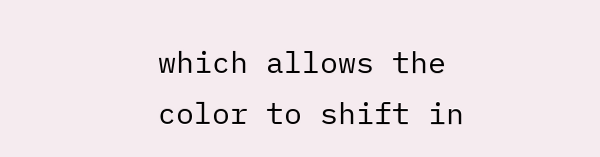which allows the color to shift in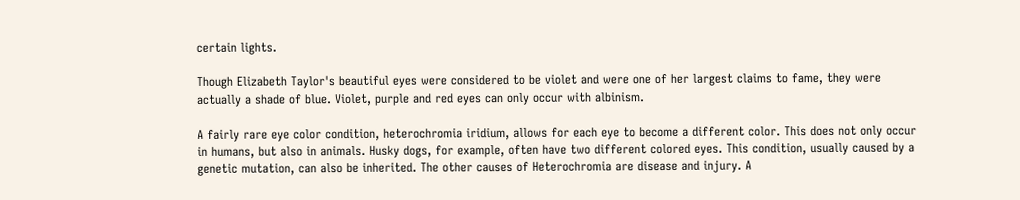certain lights.

Though Elizabeth Taylor's beautiful eyes were considered to be violet and were one of her largest claims to fame, they were actually a shade of blue. Violet, purple and red eyes can only occur with albinism.

A fairly rare eye color condition, heterochromia iridium, allows for each eye to become a different color. This does not only occur in humans, but also in animals. Husky dogs, for example, often have two different colored eyes. This condition, usually caused by a genetic mutation, can also be inherited. The other causes of Heterochromia are disease and injury. A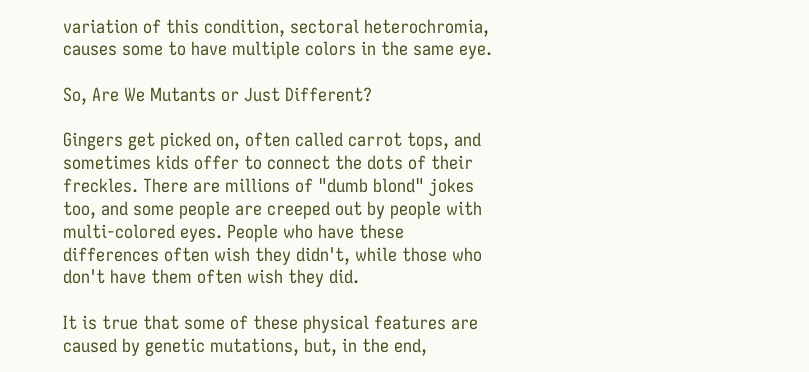variation of this condition, sectoral heterochromia, causes some to have multiple colors in the same eye.

So, Are We Mutants or Just Different?

Gingers get picked on, often called carrot tops, and sometimes kids offer to connect the dots of their freckles. There are millions of "dumb blond" jokes too, and some people are creeped out by people with multi-colored eyes. People who have these differences often wish they didn't, while those who don't have them often wish they did.

It is true that some of these physical features are caused by genetic mutations, but, in the end,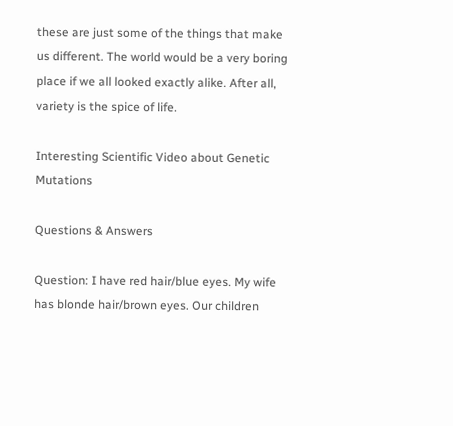these are just some of the things that make us different. The world would be a very boring place if we all looked exactly alike. After all, variety is the spice of life.

Interesting Scientific Video about Genetic Mutations

Questions & Answers

Question: I have red hair/blue eyes. My wife has blonde hair/brown eyes. Our children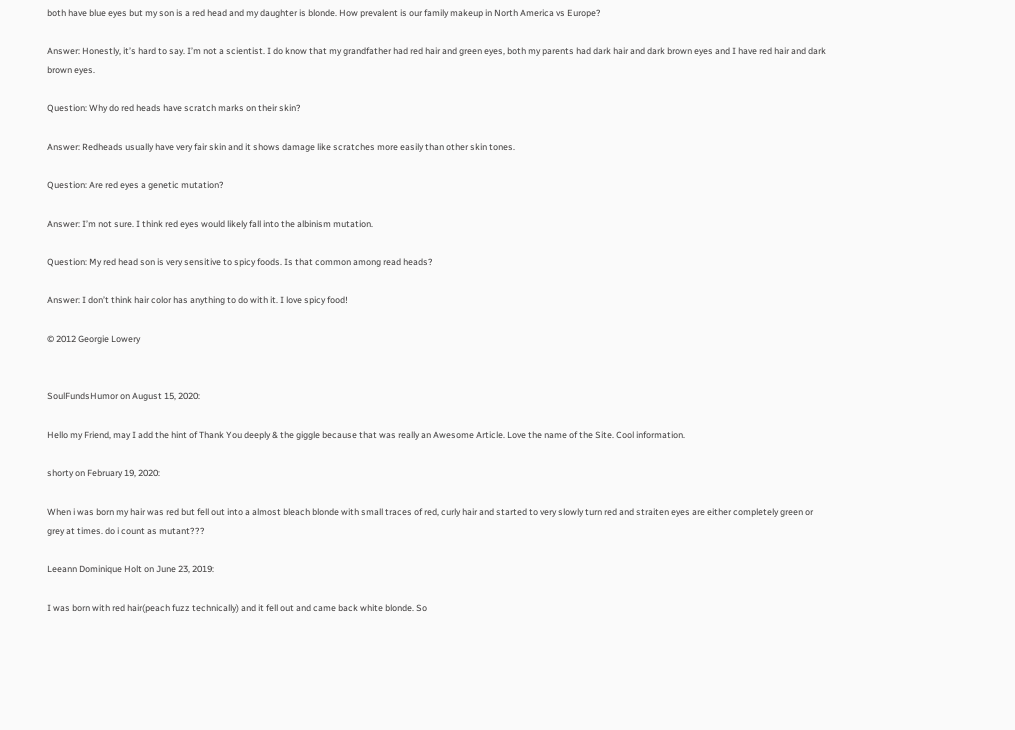both have blue eyes but my son is a red head and my daughter is blonde. How prevalent is our family makeup in North America vs Europe?

Answer: Honestly, it’s hard to say. I’m not a scientist. I do know that my grandfather had red hair and green eyes, both my parents had dark hair and dark brown eyes and I have red hair and dark brown eyes.

Question: Why do red heads have scratch marks on their skin?

Answer: Redheads usually have very fair skin and it shows damage like scratches more easily than other skin tones.

Question: Are red eyes a genetic mutation?

Answer: I’m not sure. I think red eyes would likely fall into the albinism mutation.

Question: My red head son is very sensitive to spicy foods. Is that common among read heads?

Answer: I don’t think hair color has anything to do with it. I love spicy food!

© 2012 Georgie Lowery


SoulFundsHumor on August 15, 2020:

Hello my Friend, may I add the hint of Thank You deeply & the giggle because that was really an Awesome Article. Love the name of the Site. Cool information.

shorty on February 19, 2020:

When i was born my hair was red but fell out into a almost bleach blonde with small traces of red, curly hair and started to very slowly turn red and straiten eyes are either completely green or grey at times. do i count as mutant???

Leeann Dominique Holt on June 23, 2019:

I was born with red hair(peach fuzz technically) and it fell out and came back white blonde. So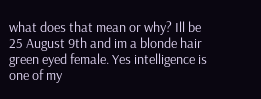what does that mean or why? Ill be 25 August 9th and im a blonde hair green eyed female. Yes intelligence is one of my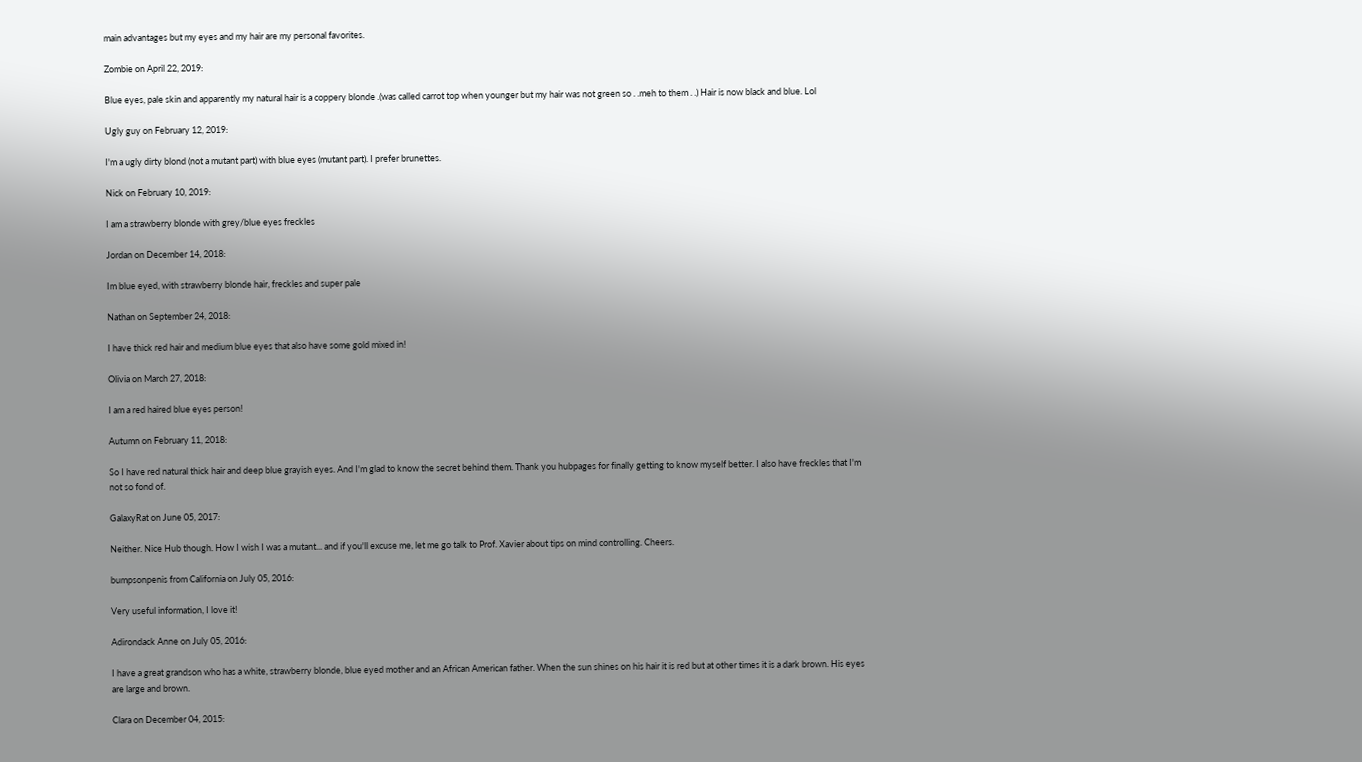main advantages but my eyes and my hair are my personal favorites.

Zombie on April 22, 2019:

Blue eyes, pale skin and apparently my natural hair is a coppery blonde .(was called carrot top when younger but my hair was not green so . .meh to them . .) Hair is now black and blue. Lol

Ugly guy on February 12, 2019:

I'm a ugly dirty blond (not a mutant part) with blue eyes (mutant part). I prefer brunettes.

Nick on February 10, 2019:

I am a strawberry blonde with grey/blue eyes freckles

Jordan on December 14, 2018:

Im blue eyed, with strawberry blonde hair, freckles and super pale

Nathan on September 24, 2018:

I have thick red hair and medium blue eyes that also have some gold mixed in!

Olivia on March 27, 2018:

I am a red haired blue eyes person!

Autumn on February 11, 2018:

So I have red natural thick hair and deep blue grayish eyes. And I'm glad to know the secret behind them. Thank you hubpages for finally getting to know myself better. I also have freckles that I'm not so fond of.

GalaxyRat on June 05, 2017:

Neither. Nice Hub though. How I wish I was a mutant... and if you'll excuse me, let me go talk to Prof. Xavier about tips on mind controlling. Cheers.

bumpsonpenis from California on July 05, 2016:

Very useful information, I love it!

Adirondack Anne on July 05, 2016:

I have a great grandson who has a white, strawberry blonde, blue eyed mother and an African American father. When the sun shines on his hair it is red but at other times it is a dark brown. His eyes are large and brown.

Clara on December 04, 2015: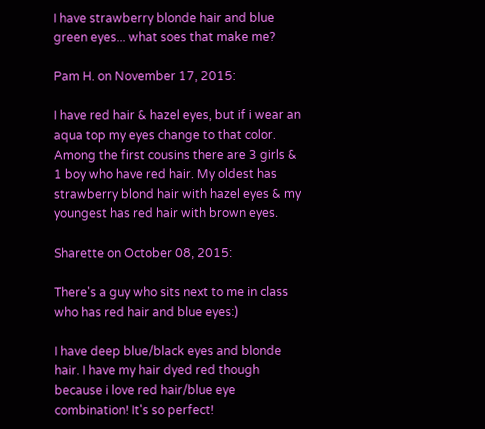I have strawberry blonde hair and blue green eyes... what soes that make me?

Pam H. on November 17, 2015:

I have red hair & hazel eyes, but if i wear an aqua top my eyes change to that color. Among the first cousins there are 3 girls & 1 boy who have red hair. My oldest has strawberry blond hair with hazel eyes & my youngest has red hair with brown eyes.

Sharette on October 08, 2015:

There's a guy who sits next to me in class who has red hair and blue eyes:)

I have deep blue/black eyes and blonde hair. I have my hair dyed red though because i love red hair/blue eye combination! It's so perfect!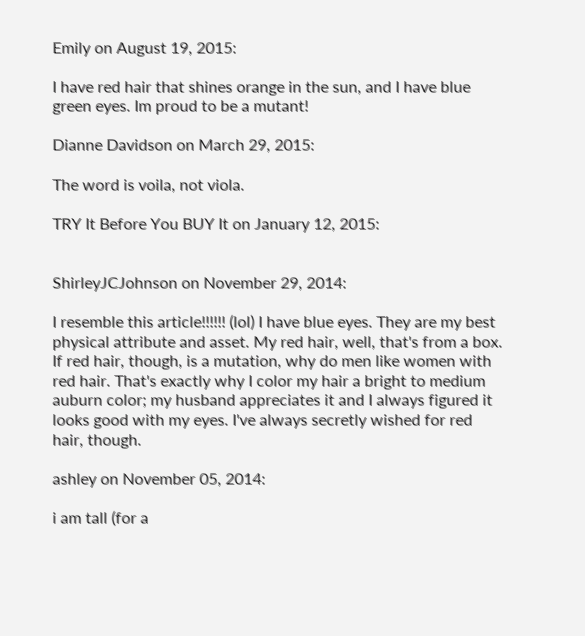Emily on August 19, 2015:

I have red hair that shines orange in the sun, and I have blue green eyes. Im proud to be a mutant!

Dianne Davidson on March 29, 2015:

The word is voila, not viola.

TRY It Before You BUY It on January 12, 2015:


ShirleyJCJohnson on November 29, 2014:

I resemble this article!!!!!! (lol) I have blue eyes. They are my best physical attribute and asset. My red hair, well, that's from a box. If red hair, though, is a mutation, why do men like women with red hair. That's exactly why I color my hair a bright to medium auburn color; my husband appreciates it and I always figured it looks good with my eyes. I've always secretly wished for red hair, though.

ashley on November 05, 2014:

i am tall (for a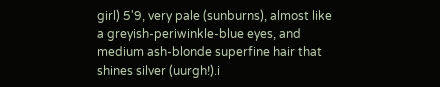girl) 5'9, very pale (sunburns), almost like a greyish-periwinkle-blue eyes, and medium ash-blonde superfine hair that shines silver (uurgh!).i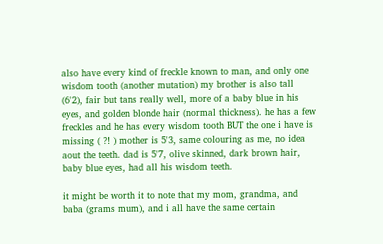also have every kind of freckle known to man, and only one wisdom tooth (another mutation) my brother is also tall (6'2), fair but tans really well, more of a baby blue in his eyes, and golden blonde hair (normal thickness). he has a few freckles and he has every wisdom tooth BUT the one i have is missing ( ?! ) mother is 5'3, same colouring as me, no idea aout the teeth. dad is 5'7, olive skinned, dark brown hair, baby blue eyes, had all his wisdom teeth.

it might be worth it to note that my mom, grandma, and baba (grams mum), and i all have the same certain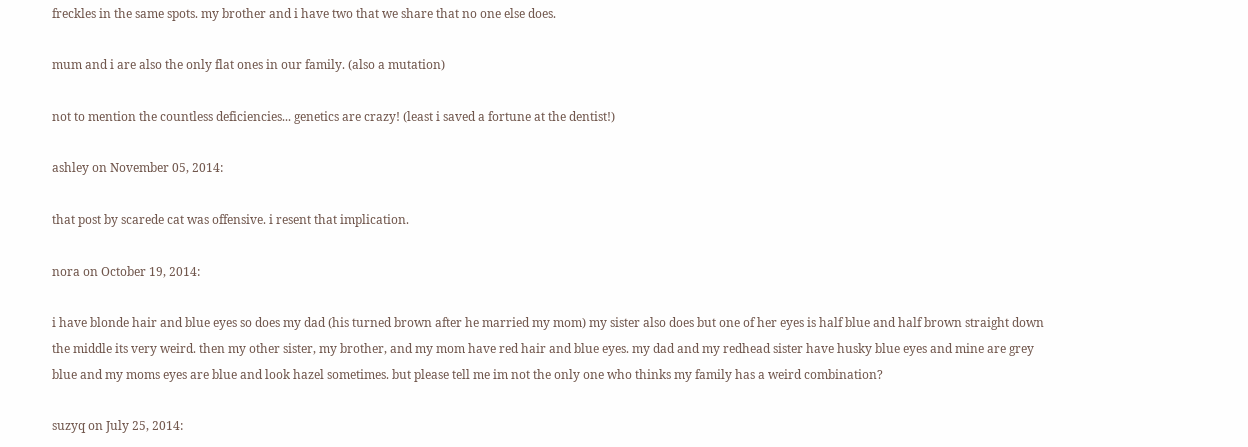freckles in the same spots. my brother and i have two that we share that no one else does.

mum and i are also the only flat ones in our family. (also a mutation)

not to mention the countless deficiencies... genetics are crazy! (least i saved a fortune at the dentist!)

ashley on November 05, 2014:

that post by scarede cat was offensive. i resent that implication.

nora on October 19, 2014:

i have blonde hair and blue eyes so does my dad (his turned brown after he married my mom) my sister also does but one of her eyes is half blue and half brown straight down the middle its very weird. then my other sister, my brother, and my mom have red hair and blue eyes. my dad and my redhead sister have husky blue eyes and mine are grey blue and my moms eyes are blue and look hazel sometimes. but please tell me im not the only one who thinks my family has a weird combination?

suzyq on July 25, 2014: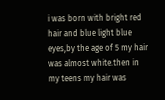i was born with bright red hair and blue light blue eyes,by the age of 5 my hair was almost white.then in my teens my hair was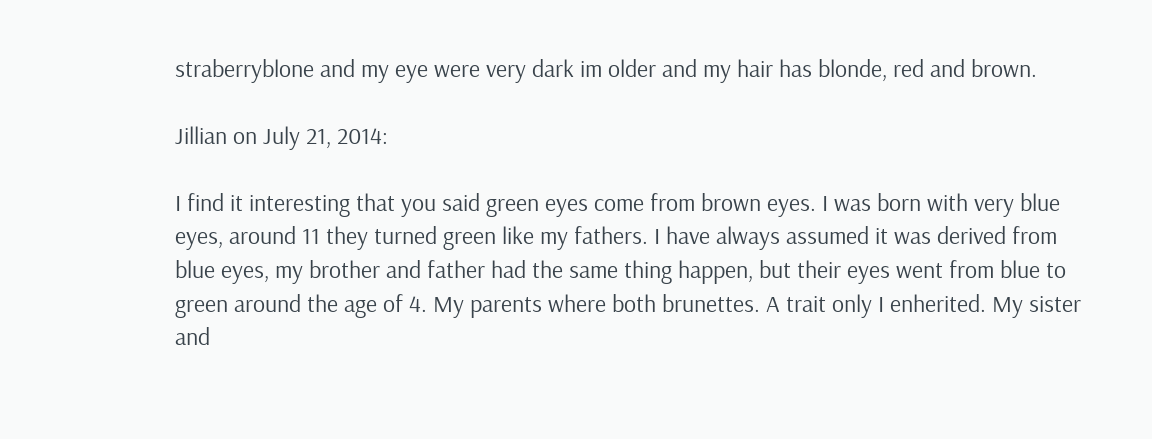straberryblone and my eye were very dark im older and my hair has blonde, red and brown.

Jillian on July 21, 2014:

I find it interesting that you said green eyes come from brown eyes. I was born with very blue eyes, around 11 they turned green like my fathers. I have always assumed it was derived from blue eyes, my brother and father had the same thing happen, but their eyes went from blue to green around the age of 4. My parents where both brunettes. A trait only I enherited. My sister and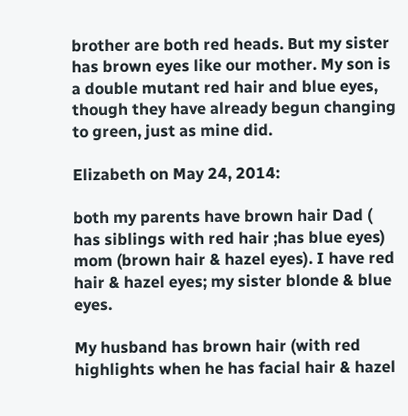brother are both red heads. But my sister has brown eyes like our mother. My son is a double mutant red hair and blue eyes, though they have already begun changing to green, just as mine did.

Elizabeth on May 24, 2014:

both my parents have brown hair Dad ( has siblings with red hair ;has blue eyes) mom (brown hair & hazel eyes). I have red hair & hazel eyes; my sister blonde & blue eyes.

My husband has brown hair (with red highlights when he has facial hair & hazel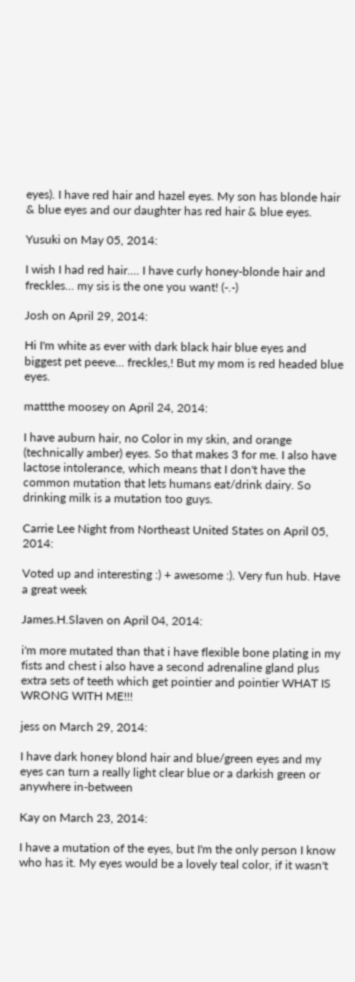eyes). I have red hair and hazel eyes. My son has blonde hair & blue eyes and our daughter has red hair & blue eyes.

Yusuki on May 05, 2014:

I wish I had red hair.... I have curly honey-blonde hair and freckles... my sis is the one you want! (-.-)

Josh on April 29, 2014:

Hi I'm white as ever with dark black hair blue eyes and biggest pet peeve... freckles,! But my mom is red headed blue eyes.

mattthe moosey on April 24, 2014:

I have auburn hair, no Color in my skin, and orange (technically amber) eyes. So that makes 3 for me. I also have lactose intolerance, which means that I don't have the common mutation that lets humans eat/drink dairy. So drinking milk is a mutation too guys.

Carrie Lee Night from Northeast United States on April 05, 2014:

Voted up and interesting :) + awesome :). Very fun hub. Have a great week

James.H.Slaven on April 04, 2014:

i'm more mutated than that i have flexible bone plating in my fists and chest i also have a second adrenaline gland plus extra sets of teeth which get pointier and pointier WHAT IS WRONG WITH ME!!!

jess on March 29, 2014:

I have dark honey blond hair and blue/green eyes and my eyes can turn a really light clear blue or a darkish green or anywhere in-between

Kay on March 23, 2014:

I have a mutation of the eyes, but I'm the only person I know who has it. My eyes would be a lovely teal color, if it wasn't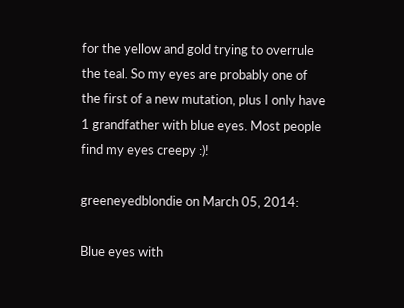for the yellow and gold trying to overrule the teal. So my eyes are probably one of the first of a new mutation, plus I only have 1 grandfather with blue eyes. Most people find my eyes creepy :)!

greeneyedblondie on March 05, 2014:

Blue eyes with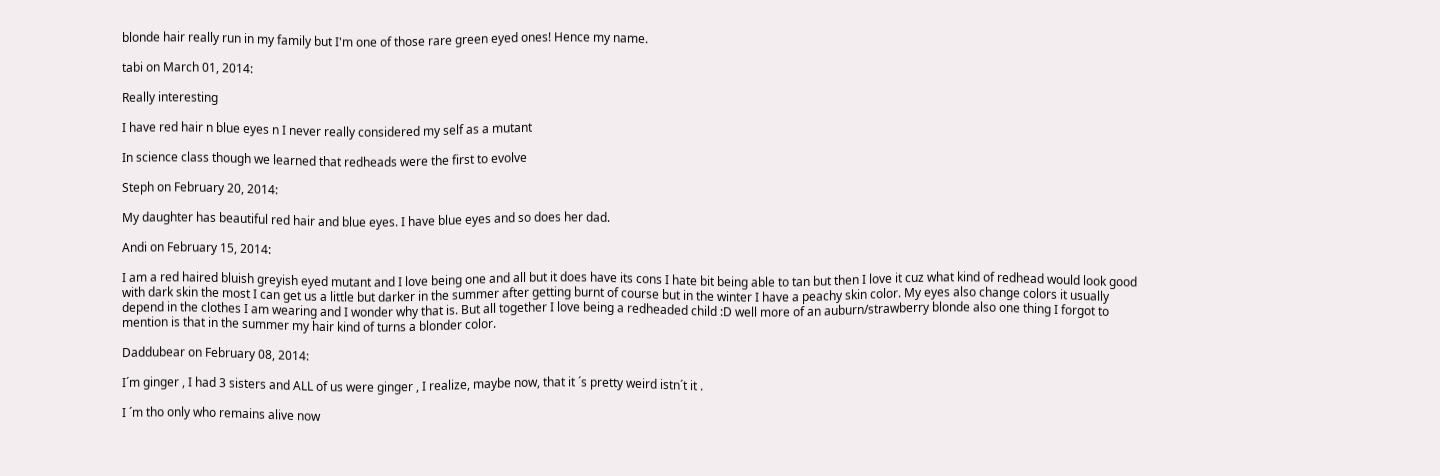blonde hair really run in my family but I'm one of those rare green eyed ones! Hence my name.

tabi on March 01, 2014:

Really interesting

I have red hair n blue eyes n I never really considered my self as a mutant

In science class though we learned that redheads were the first to evolve

Steph on February 20, 2014:

My daughter has beautiful red hair and blue eyes. I have blue eyes and so does her dad.

Andi on February 15, 2014:

I am a red haired bluish greyish eyed mutant and I love being one and all but it does have its cons I hate bit being able to tan but then I love it cuz what kind of redhead would look good with dark skin the most I can get us a little but darker in the summer after getting burnt of course but in the winter I have a peachy skin color. My eyes also change colors it usually depend in the clothes I am wearing and I wonder why that is. But all together I love being a redheaded child :D well more of an auburn/strawberry blonde also one thing I forgot to mention is that in the summer my hair kind of turns a blonder color.

Daddubear on February 08, 2014:

I´m ginger , I had 3 sisters and ALL of us were ginger , I realize, maybe now, that it ´s pretty weird istn´t it .

I ´m tho only who remains alive now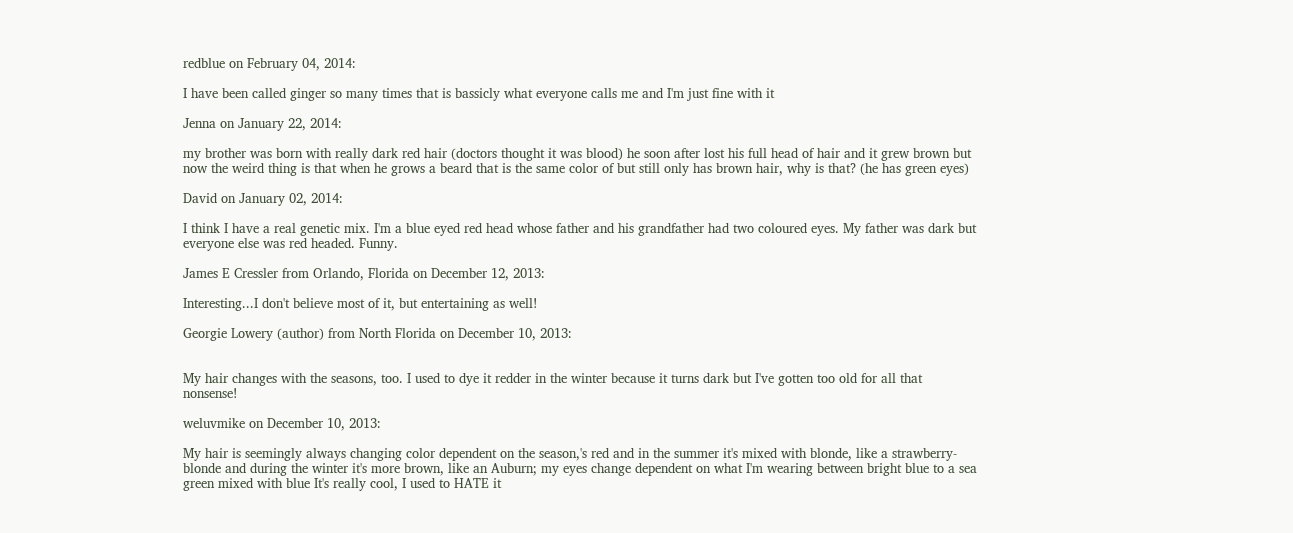redblue on February 04, 2014:

I have been called ginger so many times that is bassicly what everyone calls me and I'm just fine with it

Jenna on January 22, 2014:

my brother was born with really dark red hair (doctors thought it was blood) he soon after lost his full head of hair and it grew brown but now the weird thing is that when he grows a beard that is the same color of but still only has brown hair, why is that? (he has green eyes)

David on January 02, 2014:

I think I have a real genetic mix. I'm a blue eyed red head whose father and his grandfather had two coloured eyes. My father was dark but everyone else was red headed. Funny.

James E Cressler from Orlando, Florida on December 12, 2013:

Interesting...I don't believe most of it, but entertaining as well!

Georgie Lowery (author) from North Florida on December 10, 2013:


My hair changes with the seasons, too. I used to dye it redder in the winter because it turns dark but I've gotten too old for all that nonsense!

weluvmike on December 10, 2013:

My hair is seemingly always changing color dependent on the season,'s red and in the summer it's mixed with blonde, like a strawberry-blonde and during the winter it's more brown, like an Auburn; my eyes change dependent on what I'm wearing between bright blue to a sea green mixed with blue It's really cool, I used to HATE it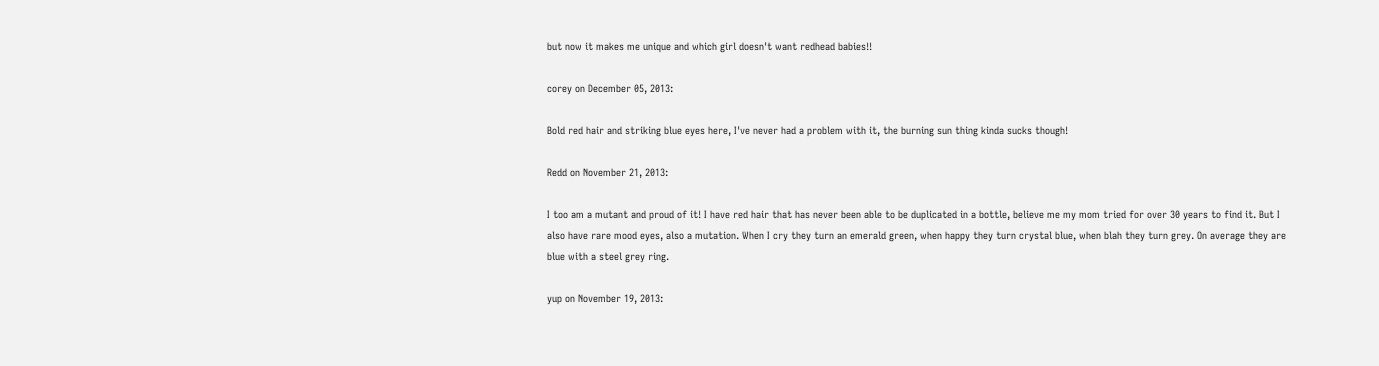but now it makes me unique and which girl doesn't want redhead babies!!

corey on December 05, 2013:

Bold red hair and striking blue eyes here, I've never had a problem with it, the burning sun thing kinda sucks though!

Redd on November 21, 2013:

I too am a mutant and proud of it! I have red hair that has never been able to be duplicated in a bottle, believe me my mom tried for over 30 years to find it. But I also have rare mood eyes, also a mutation. When I cry they turn an emerald green, when happy they turn crystal blue, when blah they turn grey. On average they are blue with a steel grey ring.

yup on November 19, 2013: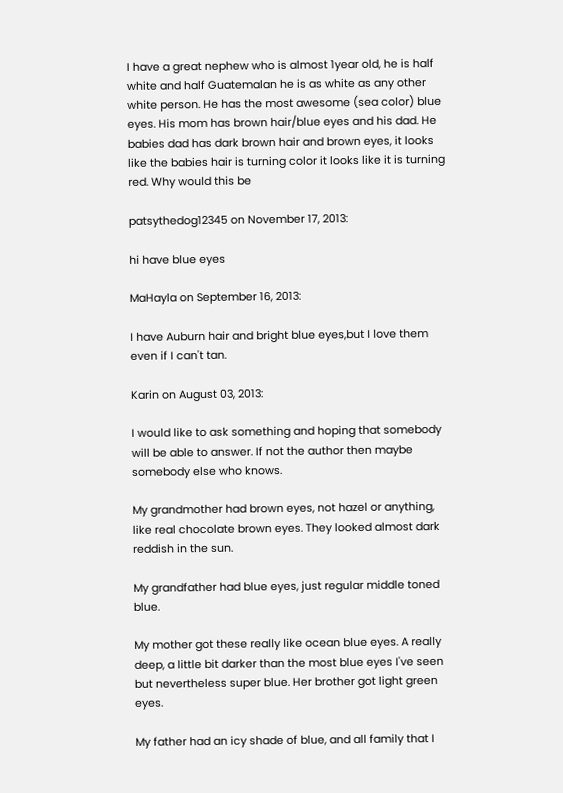I have a great nephew who is almost 1year old, he is half white and half Guatemalan he is as white as any other white person. He has the most awesome (sea color) blue eyes. His mom has brown hair/blue eyes and his dad. He babies dad has dark brown hair and brown eyes, it looks like the babies hair is turning color it looks like it is turning red. Why would this be

patsythedog12345 on November 17, 2013:

hi have blue eyes

MaHayla on September 16, 2013:

I have Auburn hair and bright blue eyes,but I love them even if I can't tan.

Karin on August 03, 2013:

I would like to ask something and hoping that somebody will be able to answer. If not the author then maybe somebody else who knows.

My grandmother had brown eyes, not hazel or anything, like real chocolate brown eyes. They looked almost dark reddish in the sun.

My grandfather had blue eyes, just regular middle toned blue.

My mother got these really like ocean blue eyes. A really deep, a little bit darker than the most blue eyes I've seen but nevertheless super blue. Her brother got light green eyes.

My father had an icy shade of blue, and all family that I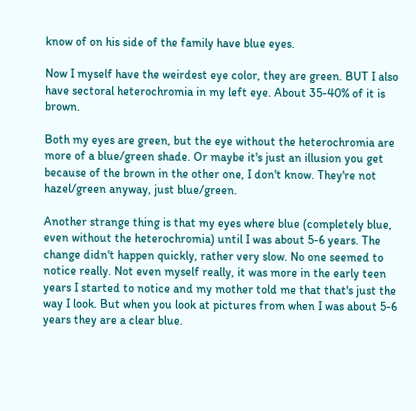know of on his side of the family have blue eyes.

Now I myself have the weirdest eye color, they are green. BUT I also have sectoral heterochromia in my left eye. About 35-40% of it is brown.

Both my eyes are green, but the eye without the heterochromia are more of a blue/green shade. Or maybe it's just an illusion you get because of the brown in the other one, I don't know. They're not hazel/green anyway, just blue/green.

Another strange thing is that my eyes where blue (completely blue, even without the heterochromia) until I was about 5-6 years. The change didn't happen quickly, rather very slow. No one seemed to notice really. Not even myself really, it was more in the early teen years I started to notice and my mother told me that that's just the way I look. But when you look at pictures from when I was about 5-6 years they are a clear blue.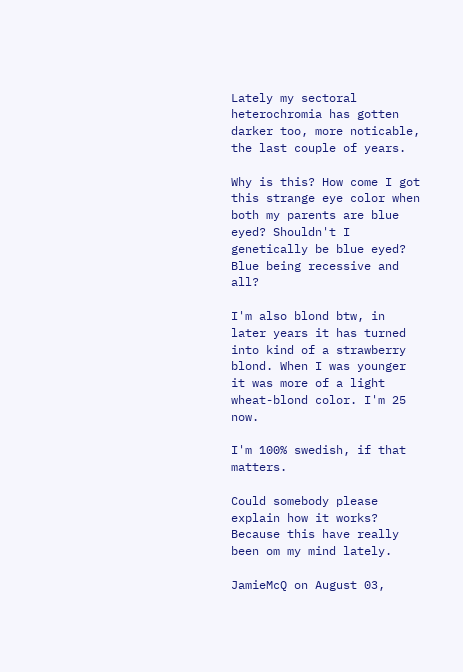Lately my sectoral heterochromia has gotten darker too, more noticable, the last couple of years.

Why is this? How come I got this strange eye color when both my parents are blue eyed? Shouldn't I genetically be blue eyed? Blue being recessive and all?

I'm also blond btw, in later years it has turned into kind of a strawberry blond. When I was younger it was more of a light wheat-blond color. I'm 25 now.

I'm 100% swedish, if that matters.

Could somebody please explain how it works? Because this have really been om my mind lately.

JamieMcQ on August 03,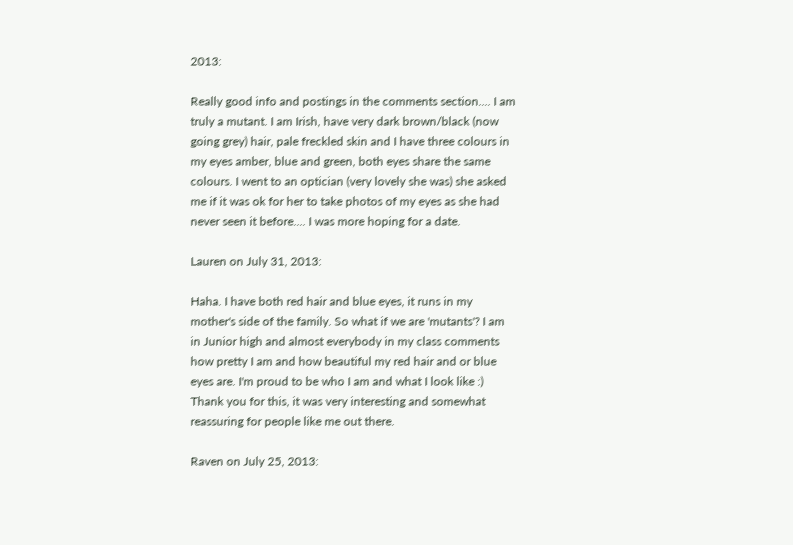2013:

Really good info and postings in the comments section.... I am truly a mutant. I am Irish, have very dark brown/black (now going grey) hair, pale freckled skin and I have three colours in my eyes amber, blue and green, both eyes share the same colours. I went to an optician (very lovely she was) she asked me if it was ok for her to take photos of my eyes as she had never seen it before.... I was more hoping for a date.

Lauren on July 31, 2013:

Haha. I have both red hair and blue eyes, it runs in my mother's side of the family. So what if we are 'mutants'? I am in Junior high and almost everybody in my class comments how pretty I am and how beautiful my red hair and or blue eyes are. I'm proud to be who I am and what I look like :) Thank you for this, it was very interesting and somewhat reassuring for people like me out there.

Raven on July 25, 2013: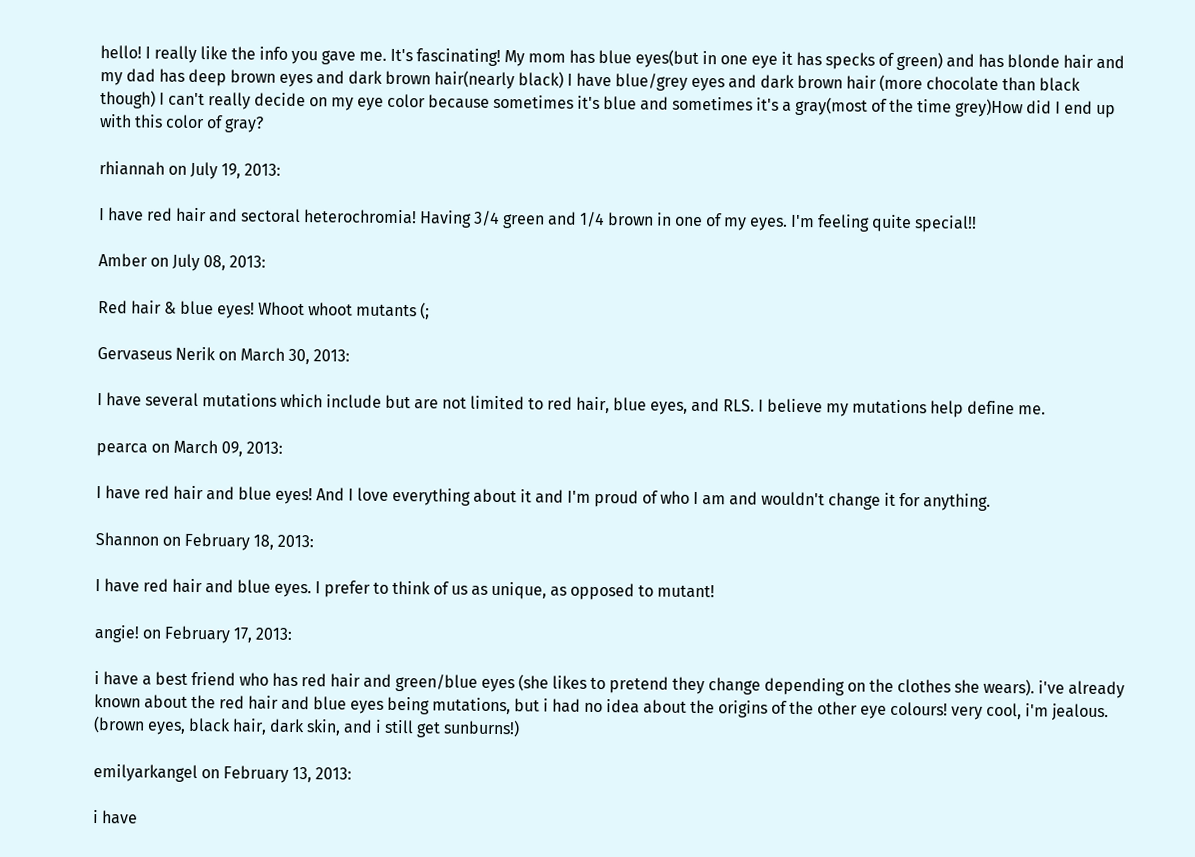hello! I really like the info you gave me. It's fascinating! My mom has blue eyes(but in one eye it has specks of green) and has blonde hair and my dad has deep brown eyes and dark brown hair(nearly black) I have blue/grey eyes and dark brown hair (more chocolate than black though) I can't really decide on my eye color because sometimes it's blue and sometimes it's a gray(most of the time grey)How did I end up with this color of gray?

rhiannah on July 19, 2013:

I have red hair and sectoral heterochromia! Having 3/4 green and 1/4 brown in one of my eyes. I'm feeling quite special!!

Amber on July 08, 2013:

Red hair & blue eyes! Whoot whoot mutants (;

Gervaseus Nerik on March 30, 2013:

I have several mutations which include but are not limited to red hair, blue eyes, and RLS. I believe my mutations help define me.

pearca on March 09, 2013:

I have red hair and blue eyes! And I love everything about it and I'm proud of who I am and wouldn't change it for anything.

Shannon on February 18, 2013:

I have red hair and blue eyes. I prefer to think of us as unique, as opposed to mutant!

angie! on February 17, 2013:

i have a best friend who has red hair and green/blue eyes (she likes to pretend they change depending on the clothes she wears). i've already known about the red hair and blue eyes being mutations, but i had no idea about the origins of the other eye colours! very cool, i'm jealous. (brown eyes, black hair, dark skin, and i still get sunburns!)

emilyarkangel on February 13, 2013:

i have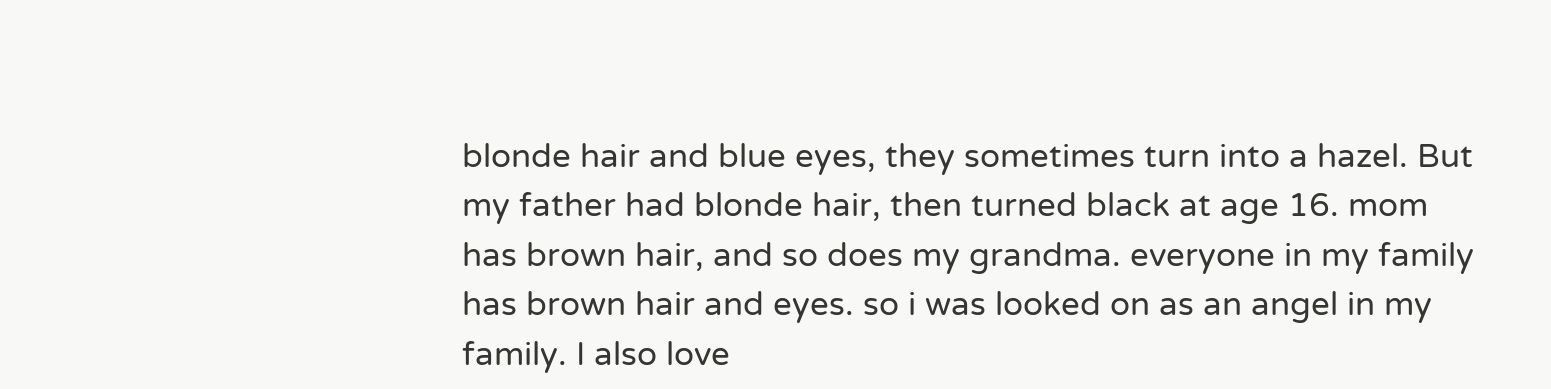blonde hair and blue eyes, they sometimes turn into a hazel. But my father had blonde hair, then turned black at age 16. mom has brown hair, and so does my grandma. everyone in my family has brown hair and eyes. so i was looked on as an angel in my family. I also love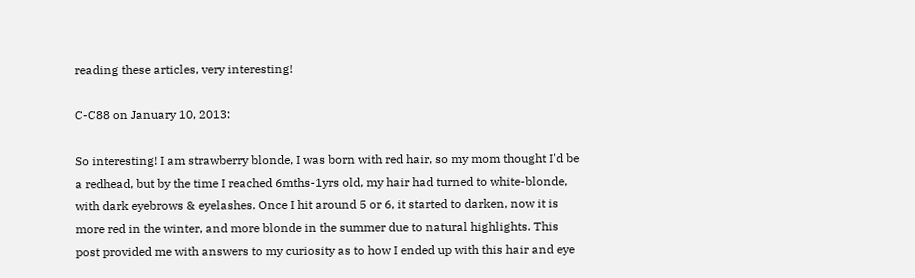reading these articles, very interesting!

C-C88 on January 10, 2013:

So interesting! I am strawberry blonde, I was born with red hair, so my mom thought I'd be a redhead, but by the time I reached 6mths-1yrs old, my hair had turned to white-blonde, with dark eyebrows & eyelashes. Once I hit around 5 or 6, it started to darken, now it is more red in the winter, and more blonde in the summer due to natural highlights. This post provided me with answers to my curiosity as to how I ended up with this hair and eye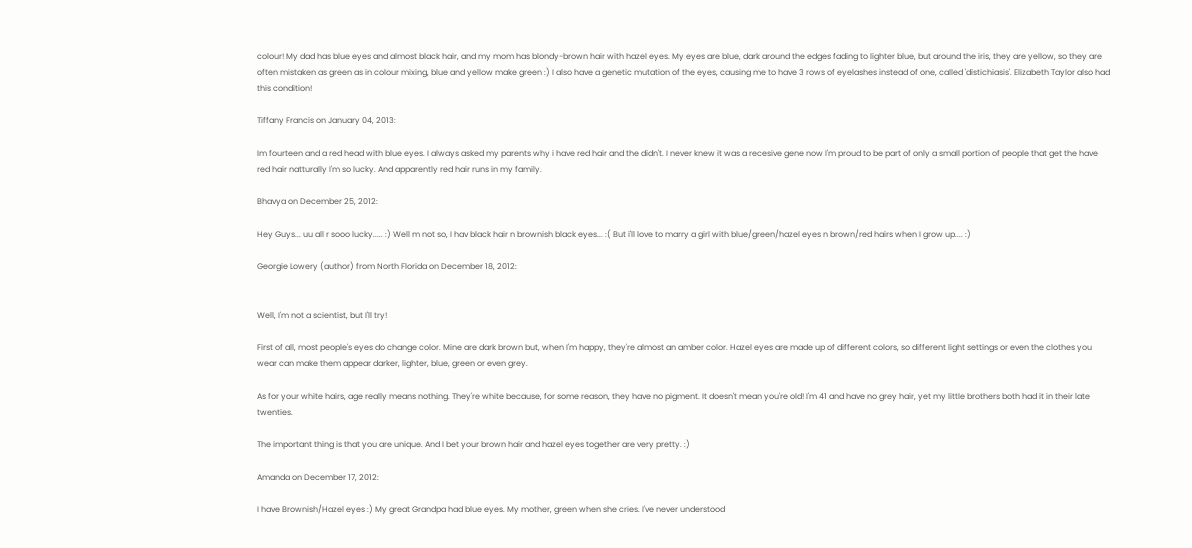colour! My dad has blue eyes and almost black hair, and my mom has blondy-brown hair with hazel eyes. My eyes are blue, dark around the edges fading to lighter blue, but around the iris, they are yellow, so they are often mistaken as green as in colour mixing, blue and yellow make green :) I also have a genetic mutation of the eyes, causing me to have 3 rows of eyelashes instead of one, called 'distichiasis'. Elizabeth Taylor also had this condition!

Tiffany Francis on January 04, 2013:

Im fourteen and a red head with blue eyes. I always asked my parents why i have red hair and the didn't. I never knew it was a recesive gene now I'm proud to be part of only a small portion of people that get the have red hair natturally I'm so lucky. And apparently red hair runs in my family.

Bhavya on December 25, 2012:

Hey Guys... uu all r sooo lucky..... :) Well m not so, I hav black hair n brownish black eyes... :( But i'll love to marry a girl with blue/green/hazel eyes n brown/red hairs when I grow up.... :)

Georgie Lowery (author) from North Florida on December 18, 2012:


Well, I'm not a scientist, but I'll try!

First of all, most people's eyes do change color. Mine are dark brown but, when I'm happy, they're almost an amber color. Hazel eyes are made up of different colors, so different light settings or even the clothes you wear can make them appear darker, lighter, blue, green or even grey.

As for your white hairs, age really means nothing. They're white because, for some reason, they have no pigment. It doesn't mean you're old! I'm 41 and have no grey hair, yet my little brothers both had it in their late twenties.

The important thing is that you are unique. And I bet your brown hair and hazel eyes together are very pretty. :)

Amanda on December 17, 2012:

I have Brownish/Hazel eyes :) My great Grandpa had blue eyes. My mother, green when she cries. I've never understood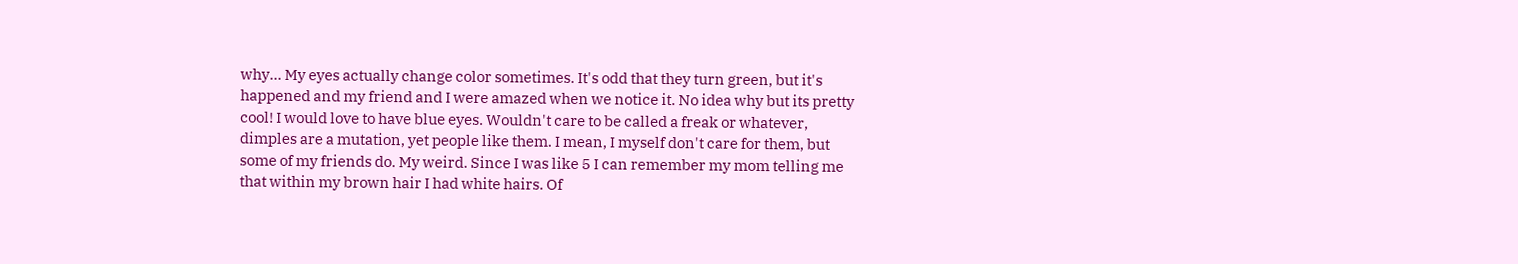why... My eyes actually change color sometimes. It's odd that they turn green, but it's happened and my friend and I were amazed when we notice it. No idea why but its pretty cool! I would love to have blue eyes. Wouldn't care to be called a freak or whatever, dimples are a mutation, yet people like them. I mean, I myself don't care for them, but some of my friends do. My weird. Since I was like 5 I can remember my mom telling me that within my brown hair I had white hairs. Of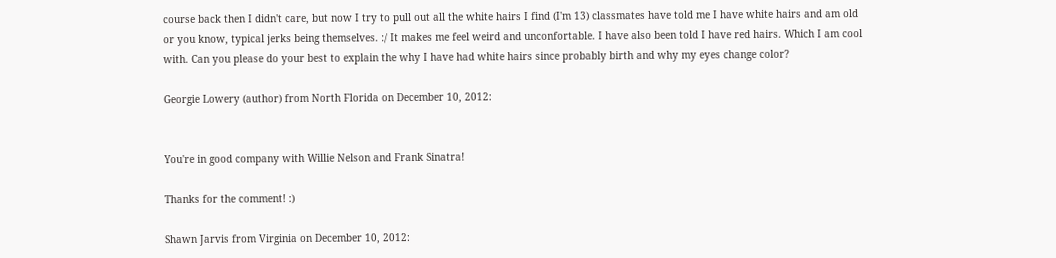course back then I didn't care, but now I try to pull out all the white hairs I find (I'm 13) classmates have told me I have white hairs and am old or you know, typical jerks being themselves. :/ It makes me feel weird and unconfortable. I have also been told I have red hairs. Which I am cool with. Can you please do your best to explain the why I have had white hairs since probably birth and why my eyes change color?

Georgie Lowery (author) from North Florida on December 10, 2012:


You're in good company with Willie Nelson and Frank Sinatra!

Thanks for the comment! :)

Shawn Jarvis from Virginia on December 10, 2012: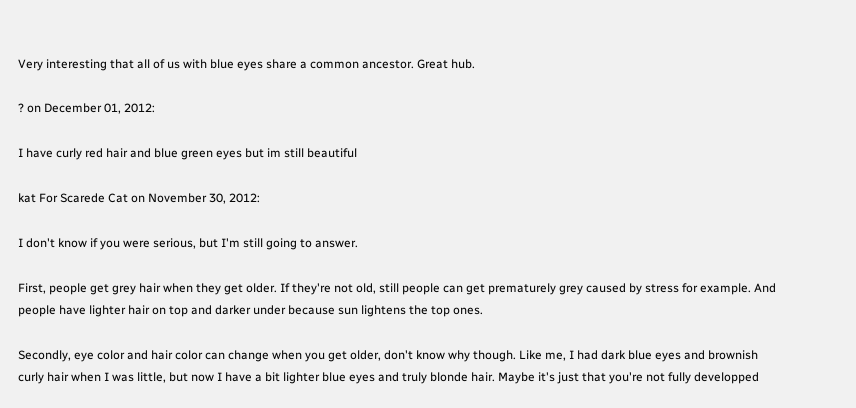Very interesting that all of us with blue eyes share a common ancestor. Great hub.

? on December 01, 2012:

I have curly red hair and blue green eyes but im still beautiful

kat For Scarede Cat on November 30, 2012:

I don't know if you were serious, but I'm still going to answer.

First, people get grey hair when they get older. If they're not old, still people can get prematurely grey caused by stress for example. And people have lighter hair on top and darker under because sun lightens the top ones.

Secondly, eye color and hair color can change when you get older, don't know why though. Like me, I had dark blue eyes and brownish curly hair when I was little, but now I have a bit lighter blue eyes and truly blonde hair. Maybe it's just that you're not fully developped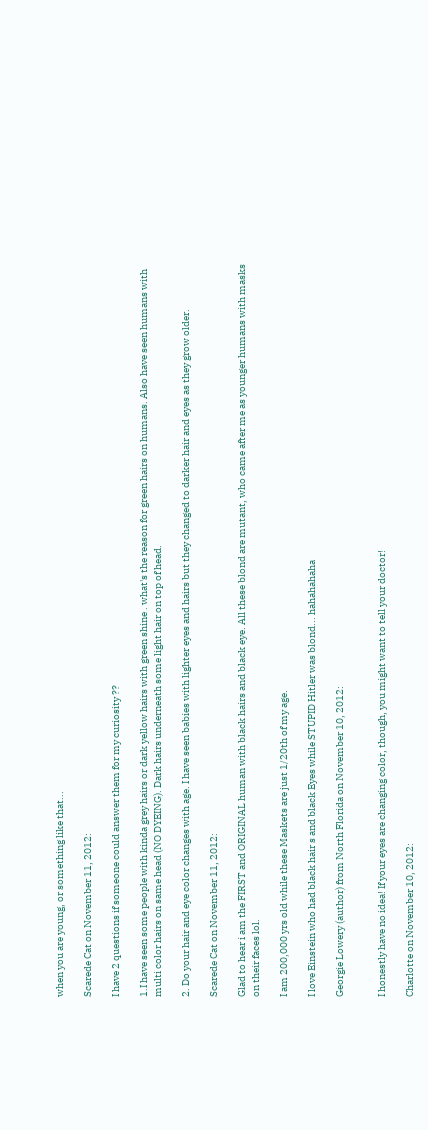when you are young, or something like that...

Scarede Cat on November 11, 2012:

I have 2 questions if someone could answer them for my curiosity ??

1.I have seen some people with kinda grey hairs or dark yellow hairs with green shine . what's the reason for green hairs on humans. Also have seen humans with multi color hairs on same head (NO DYEING). Dark hairs underneath some light hair on top of head.

2. Do your hair and eye color changes with age. I have seen babies with lighter eyes and hairs but they changed to darker hair and eyes as they grow older.

Scarede Cat on November 11, 2012:

Glad to hear i am the FIRST and ORIGINAL human with black hairs and black eye. All these blond are mutant, who came after me as younger humans with masks on their faces lol.

I am 200,000 yrs old while these Maskets are just 1/20th of my age.

I love Einstein who had black hair s and black Eyes while STUPID Hitler was blond... hahahahaha

Georgie Lowery (author) from North Florida on November 10, 2012:


I honestly have no idea! If your eyes are changing color, though, you might want to tell your doctor!

Charlotte on November 10, 2012: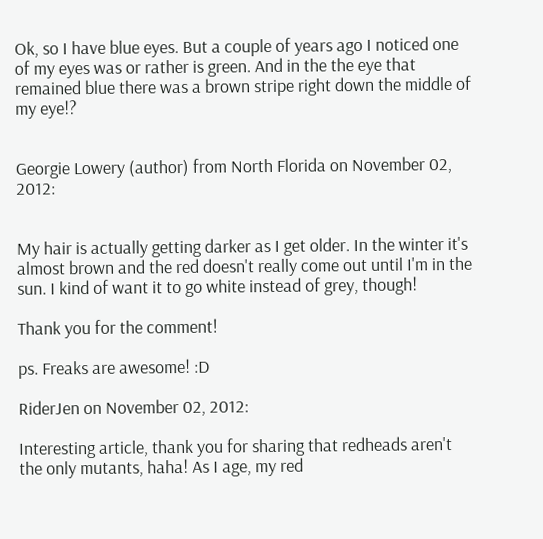Ok, so I have blue eyes. But a couple of years ago I noticed one of my eyes was or rather is green. And in the the eye that remained blue there was a brown stripe right down the middle of my eye!?


Georgie Lowery (author) from North Florida on November 02, 2012:


My hair is actually getting darker as I get older. In the winter it's almost brown and the red doesn't really come out until I'm in the sun. I kind of want it to go white instead of grey, though!

Thank you for the comment!

ps. Freaks are awesome! :D

RiderJen on November 02, 2012:

Interesting article, thank you for sharing that redheads aren't the only mutants, haha! As I age, my red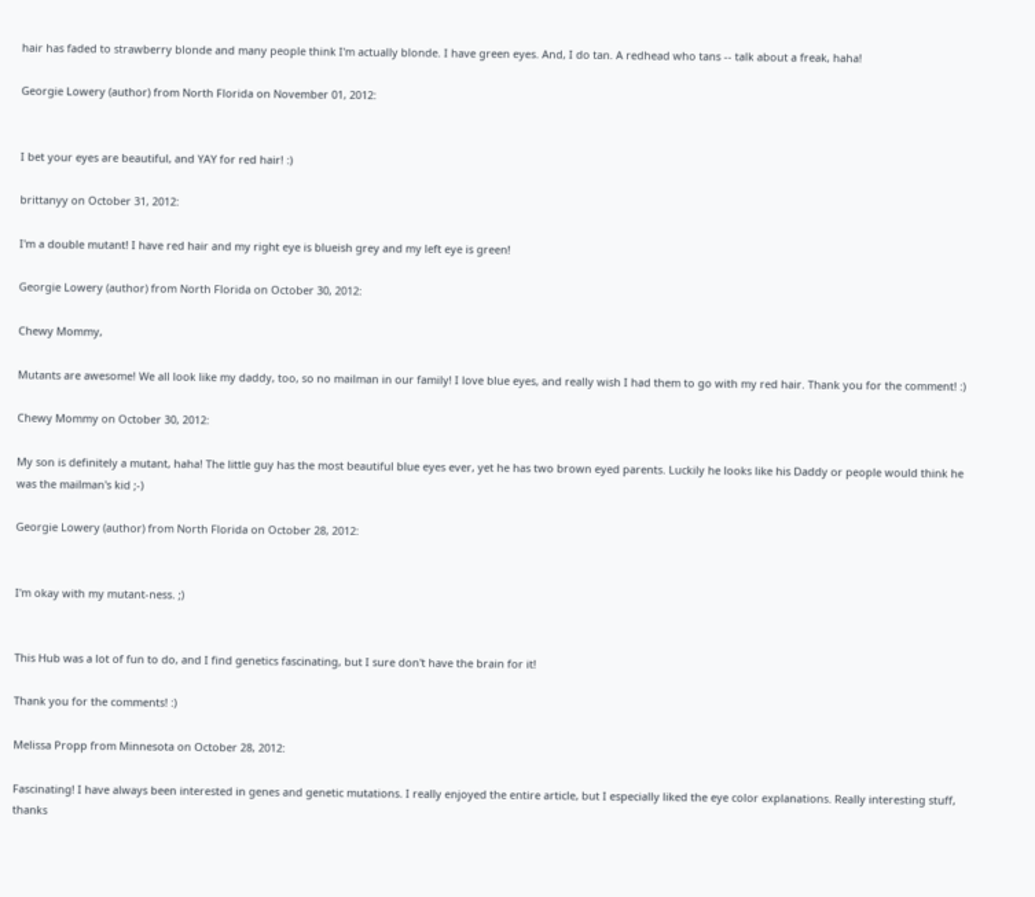hair has faded to strawberry blonde and many people think I'm actually blonde. I have green eyes. And, I do tan. A redhead who tans -- talk about a freak, haha!

Georgie Lowery (author) from North Florida on November 01, 2012:


I bet your eyes are beautiful, and YAY for red hair! :)

brittanyy on October 31, 2012:

I'm a double mutant! I have red hair and my right eye is blueish grey and my left eye is green!

Georgie Lowery (author) from North Florida on October 30, 2012:

Chewy Mommy,

Mutants are awesome! We all look like my daddy, too, so no mailman in our family! I love blue eyes, and really wish I had them to go with my red hair. Thank you for the comment! :)

Chewy Mommy on October 30, 2012:

My son is definitely a mutant, haha! The little guy has the most beautiful blue eyes ever, yet he has two brown eyed parents. Luckily he looks like his Daddy or people would think he was the mailman's kid ;-)

Georgie Lowery (author) from North Florida on October 28, 2012:


I'm okay with my mutant-ness. ;)


This Hub was a lot of fun to do, and I find genetics fascinating, but I sure don't have the brain for it!

Thank you for the comments! :)

Melissa Propp from Minnesota on October 28, 2012:

Fascinating! I have always been interested in genes and genetic mutations. I really enjoyed the entire article, but I especially liked the eye color explanations. Really interesting stuff, thanks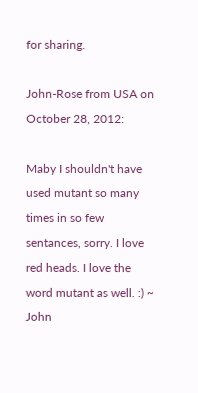for sharing.

John-Rose from USA on October 28, 2012:

Maby I shouldn't have used mutant so many times in so few sentances, sorry. I love red heads. I love the word mutant as well. :) ~ John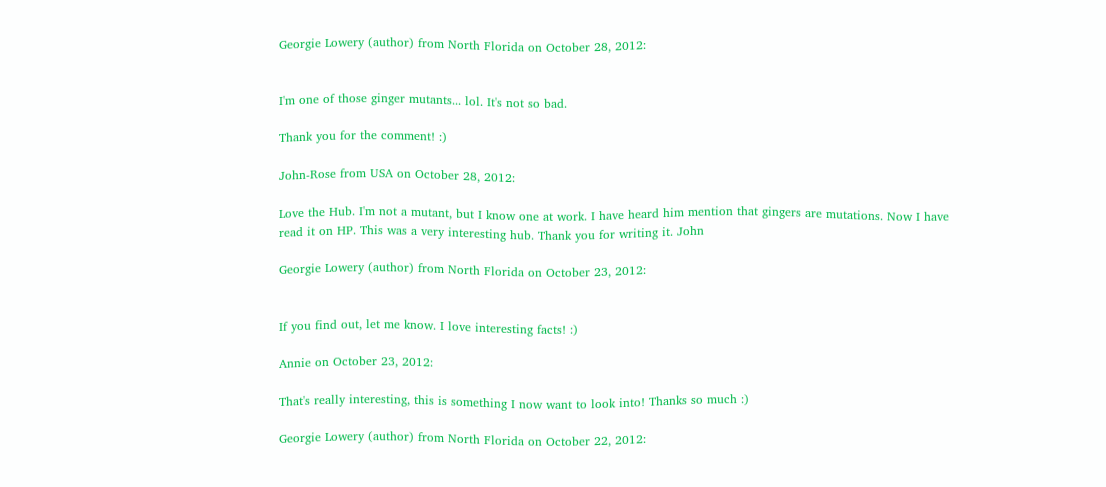Georgie Lowery (author) from North Florida on October 28, 2012:


I'm one of those ginger mutants... lol. It's not so bad.

Thank you for the comment! :)

John-Rose from USA on October 28, 2012:

Love the Hub. I'm not a mutant, but I know one at work. I have heard him mention that gingers are mutations. Now I have read it on HP. This was a very interesting hub. Thank you for writing it. John

Georgie Lowery (author) from North Florida on October 23, 2012:


If you find out, let me know. I love interesting facts! :)

Annie on October 23, 2012:

That's really interesting, this is something I now want to look into! Thanks so much :)

Georgie Lowery (author) from North Florida on October 22, 2012: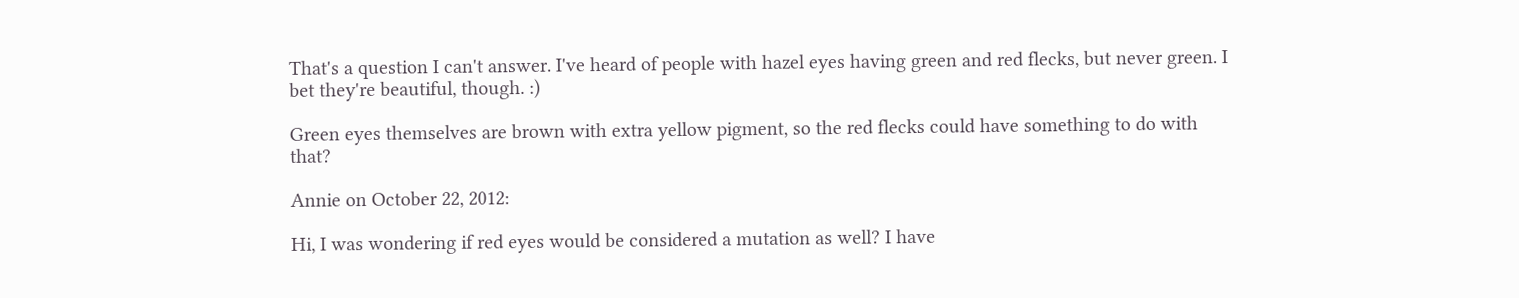That's a question I can't answer. I've heard of people with hazel eyes having green and red flecks, but never green. I bet they're beautiful, though. :)

Green eyes themselves are brown with extra yellow pigment, so the red flecks could have something to do with that?

Annie on October 22, 2012:

Hi, I was wondering if red eyes would be considered a mutation as well? I have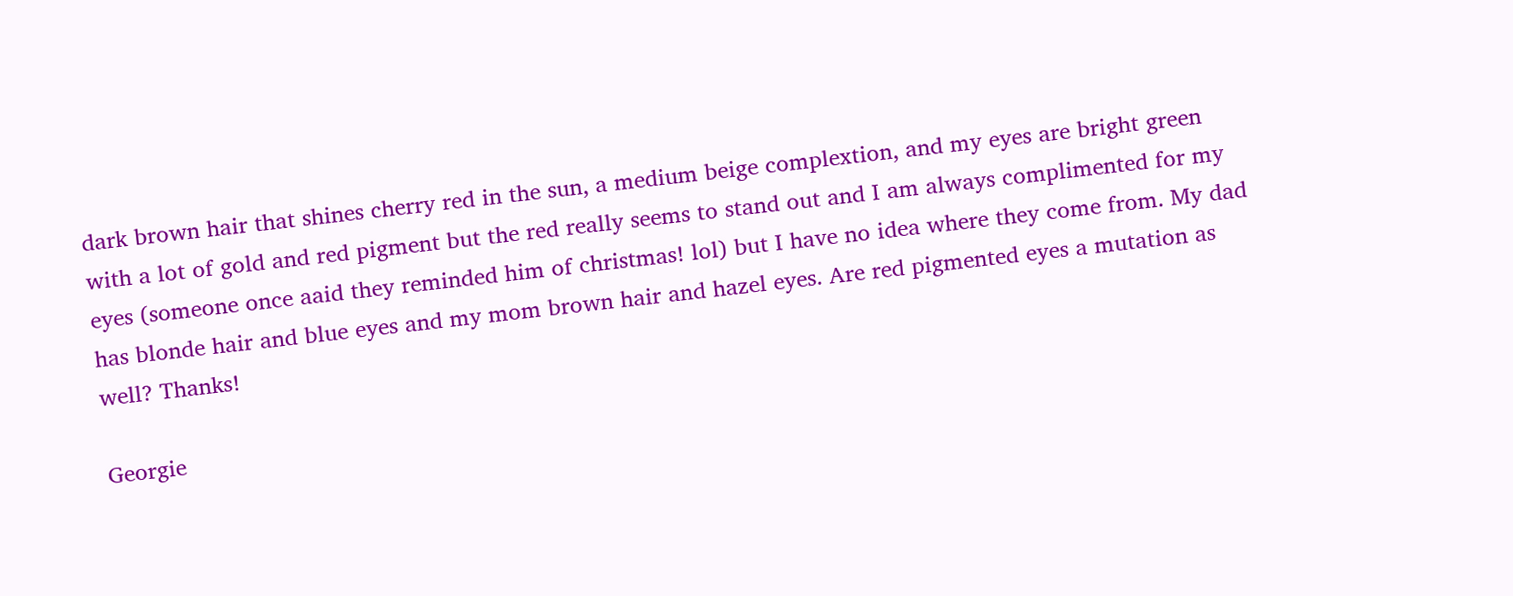dark brown hair that shines cherry red in the sun, a medium beige complextion, and my eyes are bright green with a lot of gold and red pigment but the red really seems to stand out and I am always complimented for my eyes (someone once aaid they reminded him of christmas! lol) but I have no idea where they come from. My dad has blonde hair and blue eyes and my mom brown hair and hazel eyes. Are red pigmented eyes a mutation as well? Thanks!

Georgie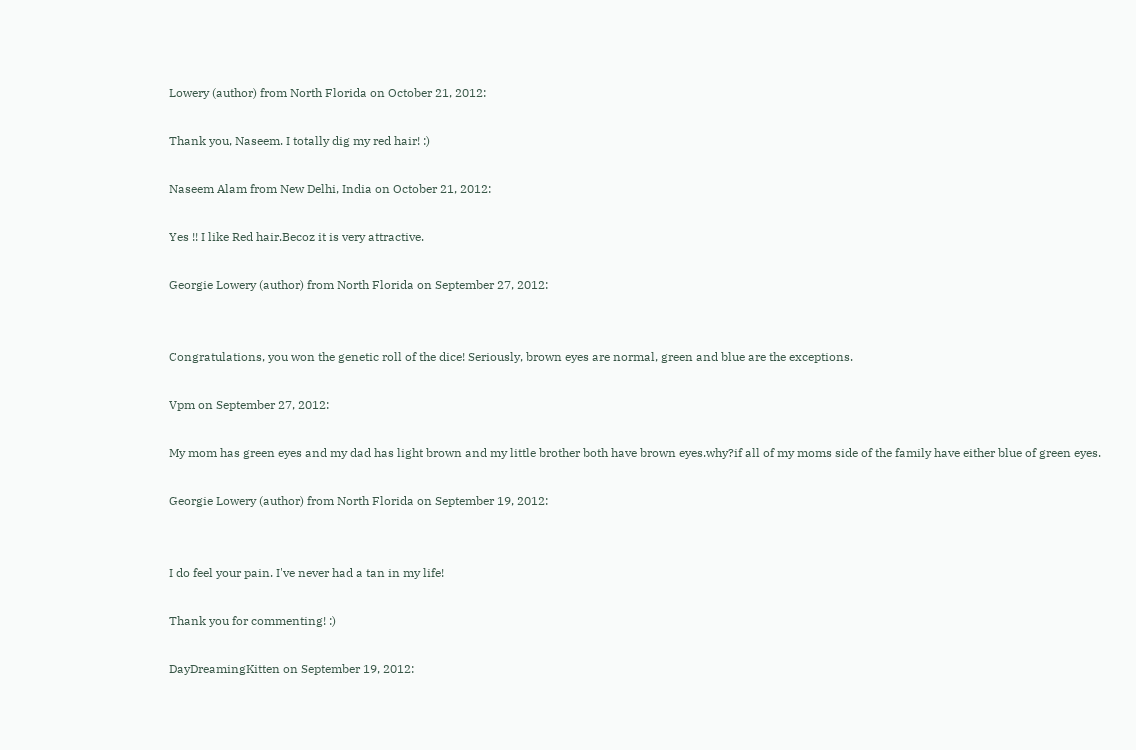Lowery (author) from North Florida on October 21, 2012:

Thank you, Naseem. I totally dig my red hair! :)

Naseem Alam from New Delhi, India on October 21, 2012:

Yes !! I like Red hair.Becoz it is very attractive.

Georgie Lowery (author) from North Florida on September 27, 2012:


Congratulations, you won the genetic roll of the dice! Seriously, brown eyes are normal, green and blue are the exceptions.

Vpm on September 27, 2012:

My mom has green eyes and my dad has light brown and my little brother both have brown eyes.why?if all of my moms side of the family have either blue of green eyes.

Georgie Lowery (author) from North Florida on September 19, 2012:


I do feel your pain. I've never had a tan in my life!

Thank you for commenting! :)

DayDreamingKitten on September 19, 2012: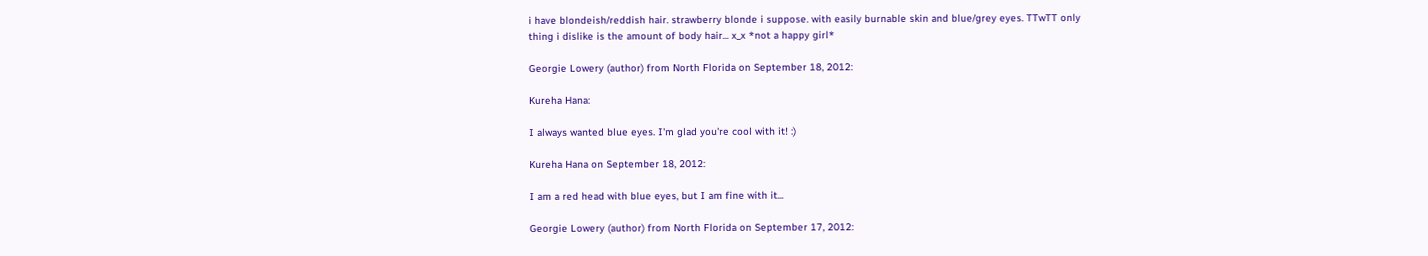i have blondeish/reddish hair. strawberry blonde i suppose. with easily burnable skin and blue/grey eyes. TTwTT only thing i dislike is the amount of body hair... x_x *not a happy girl*

Georgie Lowery (author) from North Florida on September 18, 2012:

Kureha Hana:

I always wanted blue eyes. I'm glad you're cool with it! :)

Kureha Hana on September 18, 2012:

I am a red head with blue eyes, but I am fine with it...

Georgie Lowery (author) from North Florida on September 17, 2012: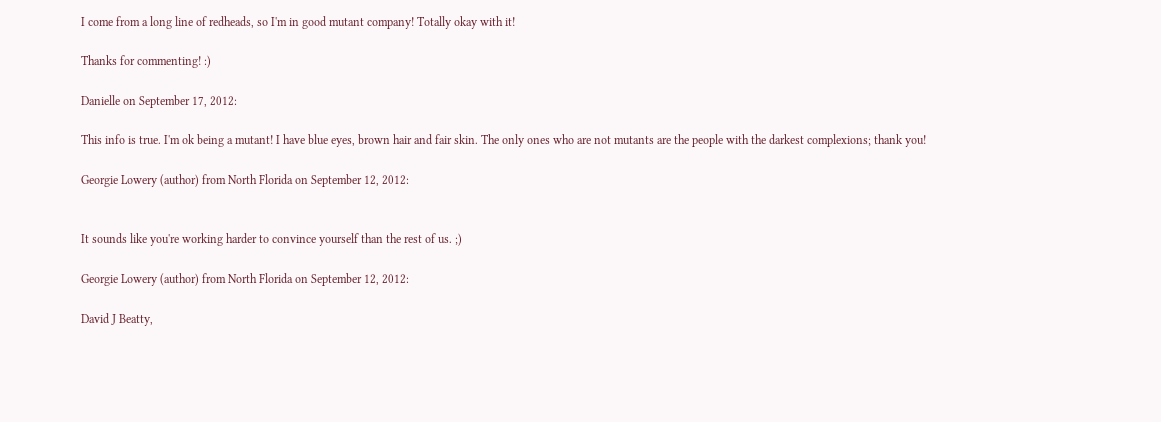I come from a long line of redheads, so I'm in good mutant company! Totally okay with it!

Thanks for commenting! :)

Danielle on September 17, 2012:

This info is true. I'm ok being a mutant! I have blue eyes, brown hair and fair skin. The only ones who are not mutants are the people with the darkest complexions; thank you!

Georgie Lowery (author) from North Florida on September 12, 2012:


It sounds like you're working harder to convince yourself than the rest of us. ;)

Georgie Lowery (author) from North Florida on September 12, 2012:

David J Beatty,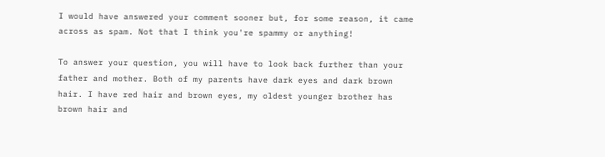I would have answered your comment sooner but, for some reason, it came across as spam. Not that I think you're spammy or anything!

To answer your question, you will have to look back further than your father and mother. Both of my parents have dark eyes and dark brown hair. I have red hair and brown eyes, my oldest younger brother has brown hair and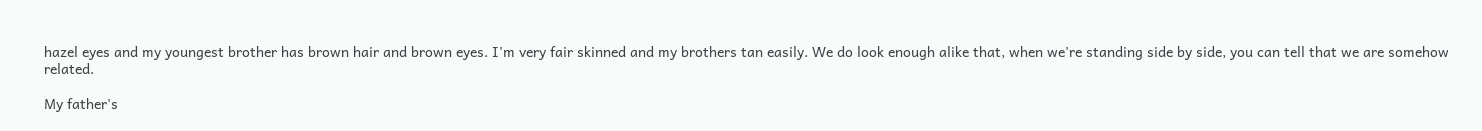hazel eyes and my youngest brother has brown hair and brown eyes. I'm very fair skinned and my brothers tan easily. We do look enough alike that, when we're standing side by side, you can tell that we are somehow related.

My father's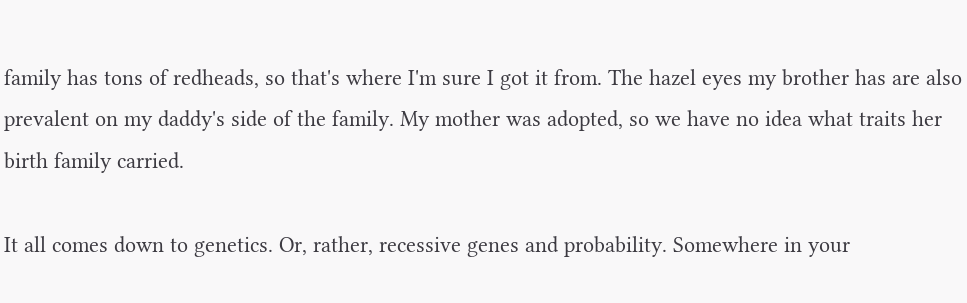family has tons of redheads, so that's where I'm sure I got it from. The hazel eyes my brother has are also prevalent on my daddy's side of the family. My mother was adopted, so we have no idea what traits her birth family carried.

It all comes down to genetics. Or, rather, recessive genes and probability. Somewhere in your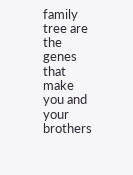family tree are the genes that make you and your brothers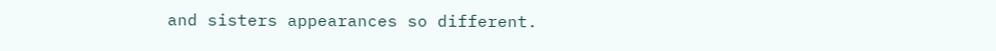and sisters appearances so different.